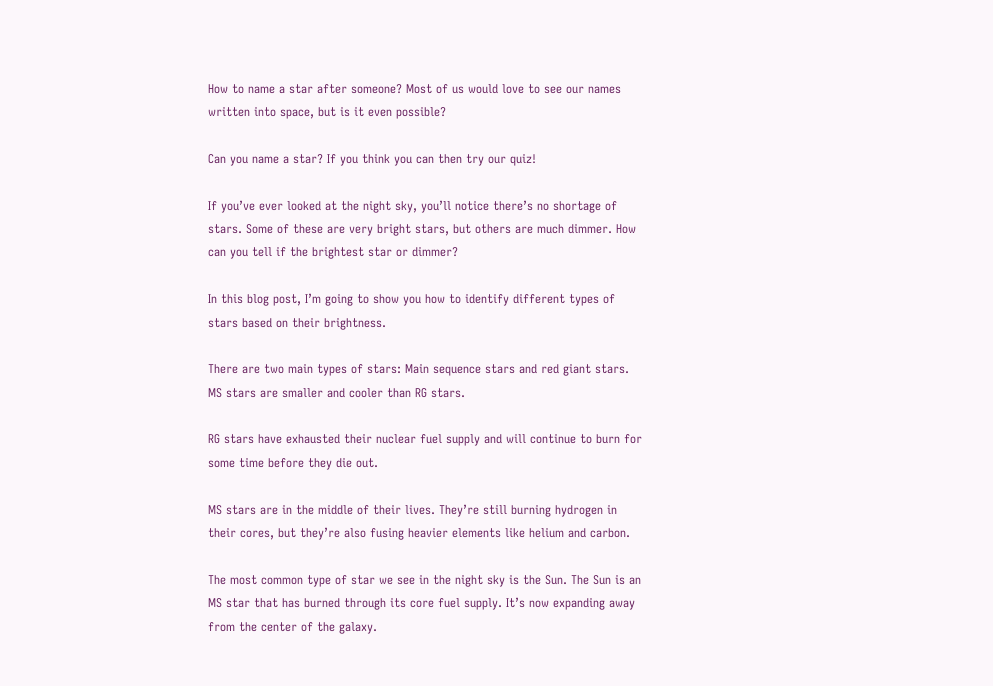How to name a star after someone? Most of us would love to see our names written into space, but is it even possible?

Can you name a star? If you think you can then try our quiz!

If you’ve ever looked at the night sky, you’ll notice there’s no shortage of stars. Some of these are very bright stars, but others are much dimmer. How can you tell if the brightest star or dimmer?

In this blog post, I’m going to show you how to identify different types of stars based on their brightness.

There are two main types of stars: Main sequence stars and red giant stars. MS stars are smaller and cooler than RG stars.

RG stars have exhausted their nuclear fuel supply and will continue to burn for some time before they die out.

MS stars are in the middle of their lives. They’re still burning hydrogen in their cores, but they’re also fusing heavier elements like helium and carbon.

The most common type of star we see in the night sky is the Sun. The Sun is an MS star that has burned through its core fuel supply. It’s now expanding away from the center of the galaxy.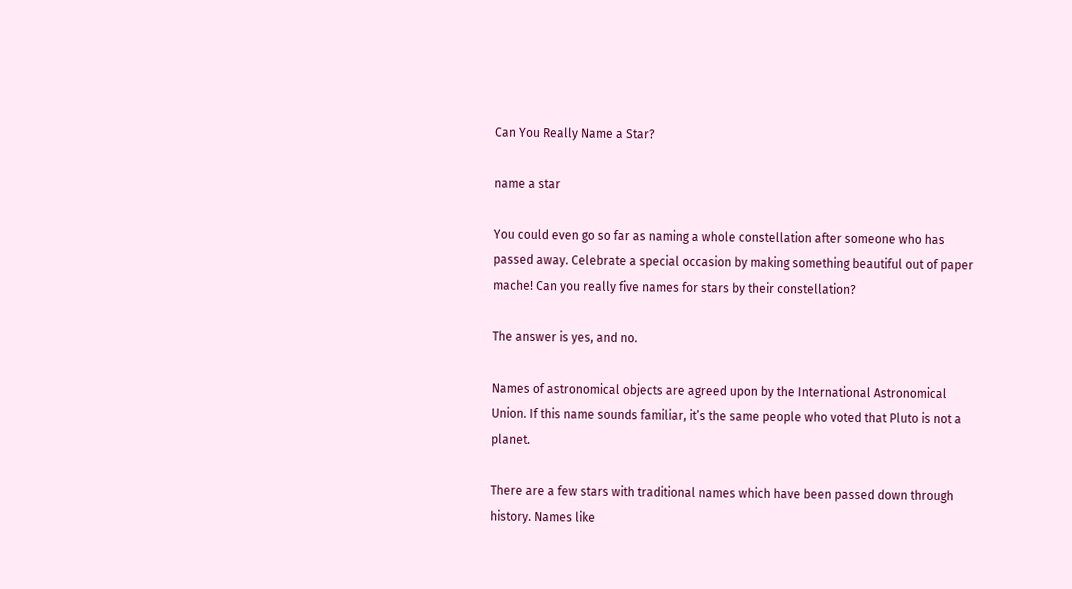Can You Really Name a Star?

name a star

You could even go so far as naming a whole constellation after someone who has passed away. Celebrate a special occasion by making something beautiful out of paper mache! Can you really five names for stars by their constellation?

The answer is yes, and no.

Names of astronomical objects are agreed upon by the International Astronomical Union. If this name sounds familiar, it’s the same people who voted that Pluto is not a planet.

There are a few stars with traditional names which have been passed down through history. Names like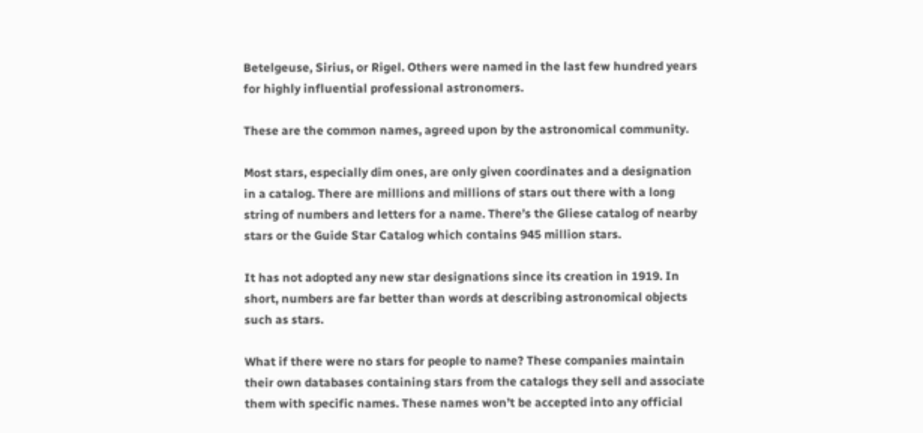Betelgeuse, Sirius, or Rigel. Others were named in the last few hundred years for highly influential professional astronomers.

These are the common names, agreed upon by the astronomical community.

Most stars, especially dim ones, are only given coordinates and a designation in a catalog. There are millions and millions of stars out there with a long string of numbers and letters for a name. There’s the Gliese catalog of nearby stars or the Guide Star Catalog which contains 945 million stars.

It has not adopted any new star designations since its creation in 1919. In short, numbers are far better than words at describing astronomical objects such as stars.

What if there were no stars for people to name? These companies maintain their own databases containing stars from the catalogs they sell and associate them with specific names. These names won’t be accepted into any official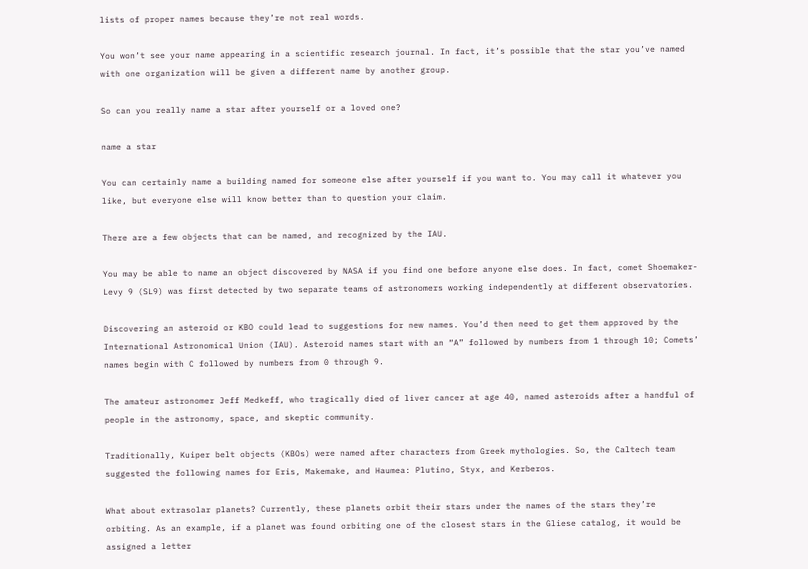lists of proper names because they’re not real words.

You won’t see your name appearing in a scientific research journal. In fact, it’s possible that the star you’ve named with one organization will be given a different name by another group.

So can you really name a star after yourself or a loved one?

name a star

You can certainly name a building named for someone else after yourself if you want to. You may call it whatever you like, but everyone else will know better than to question your claim.

There are a few objects that can be named, and recognized by the IAU.

You may be able to name an object discovered by NASA if you find one before anyone else does. In fact, comet Shoemaker-Levy 9 (SL9) was first detected by two separate teams of astronomers working independently at different observatories.

Discovering an asteroid or KBO could lead to suggestions for new names. You’d then need to get them approved by the International Astronomical Union (IAU). Asteroid names start with an “A” followed by numbers from 1 through 10; Comets’ names begin with C followed by numbers from 0 through 9.

The amateur astronomer Jeff Medkeff, who tragically died of liver cancer at age 40, named asteroids after a handful of people in the astronomy, space, and skeptic community.

Traditionally, Kuiper belt objects (KBOs) were named after characters from Greek mythologies. So, the Caltech team suggested the following names for Eris, Makemake, and Haumea: Plutino, Styx, and Kerberos.

What about extrasolar planets? Currently, these planets orbit their stars under the names of the stars they’re orbiting. As an example, if a planet was found orbiting one of the closest stars in the Gliese catalog, it would be assigned a letter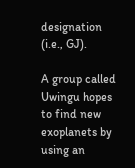designation (i.e., GJ).

A group called Uwingu hopes to find new exoplanets by using an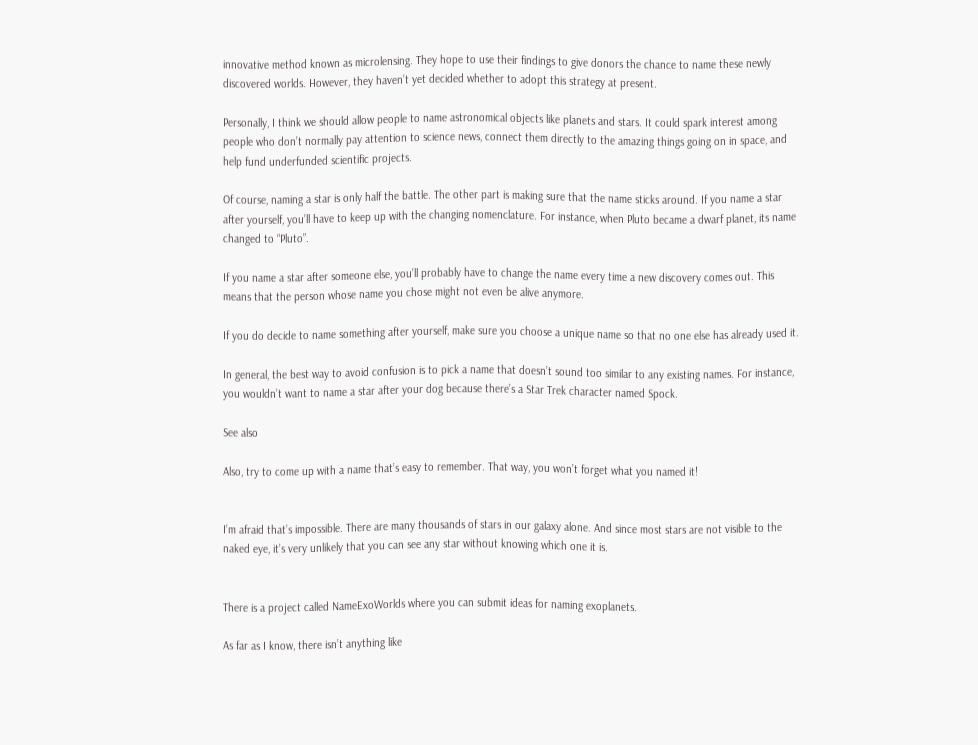innovative method known as microlensing. They hope to use their findings to give donors the chance to name these newly discovered worlds. However, they haven’t yet decided whether to adopt this strategy at present.

Personally, I think we should allow people to name astronomical objects like planets and stars. It could spark interest among people who don’t normally pay attention to science news, connect them directly to the amazing things going on in space, and help fund underfunded scientific projects.

Of course, naming a star is only half the battle. The other part is making sure that the name sticks around. If you name a star after yourself, you’ll have to keep up with the changing nomenclature. For instance, when Pluto became a dwarf planet, its name changed to “Pluto”.

If you name a star after someone else, you’ll probably have to change the name every time a new discovery comes out. This means that the person whose name you chose might not even be alive anymore.

If you do decide to name something after yourself, make sure you choose a unique name so that no one else has already used it.

In general, the best way to avoid confusion is to pick a name that doesn’t sound too similar to any existing names. For instance, you wouldn’t want to name a star after your dog because there’s a Star Trek character named Spock.

See also

Also, try to come up with a name that’s easy to remember. That way, you won’t forget what you named it!


I’m afraid that’s impossible. There are many thousands of stars in our galaxy alone. And since most stars are not visible to the naked eye, it’s very unlikely that you can see any star without knowing which one it is.


There is a project called NameExoWorlds where you can submit ideas for naming exoplanets.

As far as I know, there isn’t anything like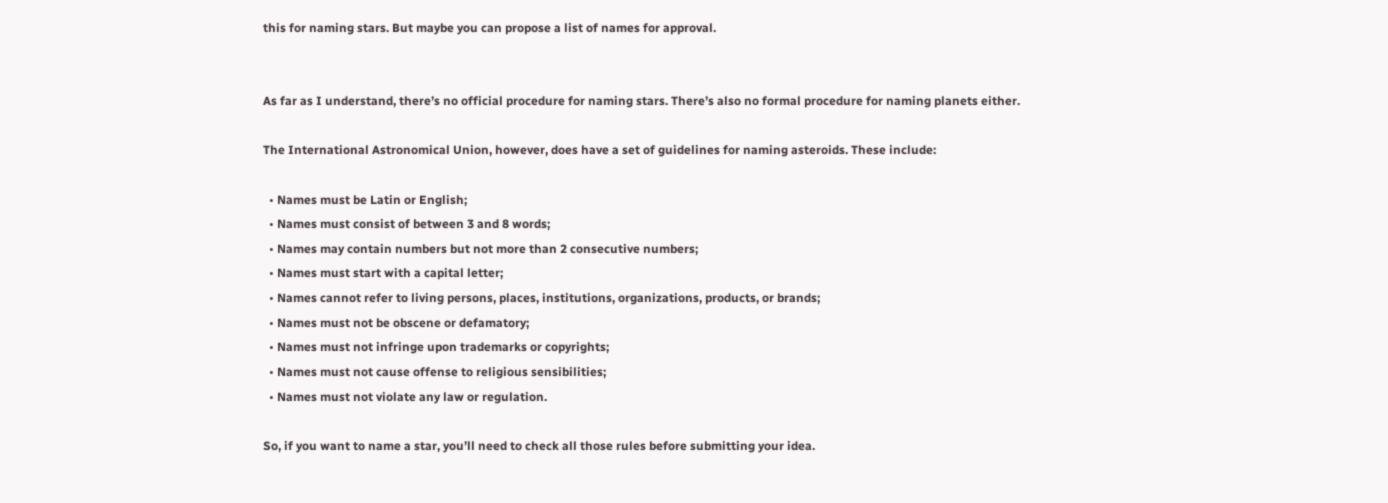this for naming stars. But maybe you can propose a list of names for approval.


As far as I understand, there’s no official procedure for naming stars. There’s also no formal procedure for naming planets either.

The International Astronomical Union, however, does have a set of guidelines for naming asteroids. These include:

  • Names must be Latin or English;
  • Names must consist of between 3 and 8 words;
  • Names may contain numbers but not more than 2 consecutive numbers;
  • Names must start with a capital letter;
  • Names cannot refer to living persons, places, institutions, organizations, products, or brands;
  • Names must not be obscene or defamatory;
  • Names must not infringe upon trademarks or copyrights;
  • Names must not cause offense to religious sensibilities;
  • Names must not violate any law or regulation.

So, if you want to name a star, you’ll need to check all those rules before submitting your idea.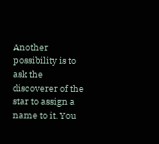Another possibility is to ask the discoverer of the star to assign a name to it. You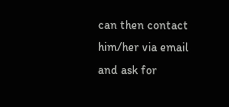can then contact him/her via email and ask for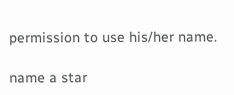permission to use his/her name.

name a star